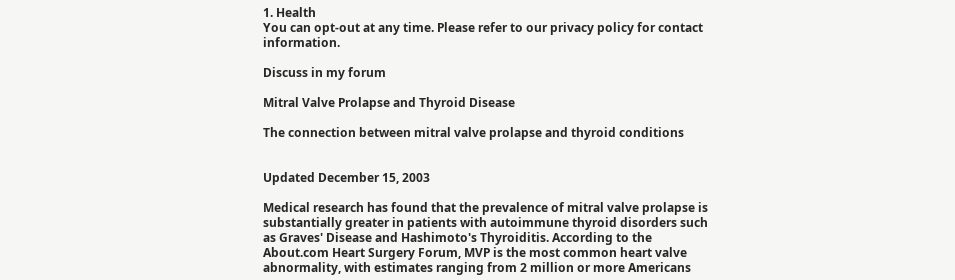1. Health
You can opt-out at any time. Please refer to our privacy policy for contact information.

Discuss in my forum

Mitral Valve Prolapse and Thyroid Disease

The connection between mitral valve prolapse and thyroid conditions


Updated December 15, 2003

Medical research has found that the prevalence of mitral valve prolapse is substantially greater in patients with autoimmune thyroid disorders such as Graves' Disease and Hashimoto's Thyroiditis. According to the About.com Heart Surgery Forum, MVP is the most common heart valve abnormality, with estimates ranging from 2 million or more Americans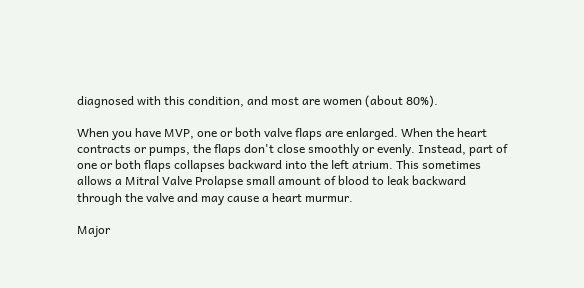diagnosed with this condition, and most are women (about 80%).

When you have MVP, one or both valve flaps are enlarged. When the heart contracts or pumps, the flaps don't close smoothly or evenly. Instead, part of one or both flaps collapses backward into the left atrium. This sometimes allows a Mitral Valve Prolapse small amount of blood to leak backward through the valve and may cause a heart murmur.

Major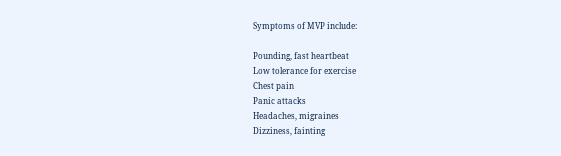Symptoms of MVP include:

Pounding, fast heartbeat
Low tolerance for exercise
Chest pain
Panic attacks
Headaches, migraines
Dizziness, fainting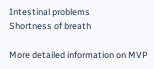Intestinal problems
Shortness of breath

More detailed information on MVP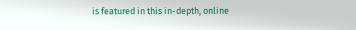is featured in this in-depth, online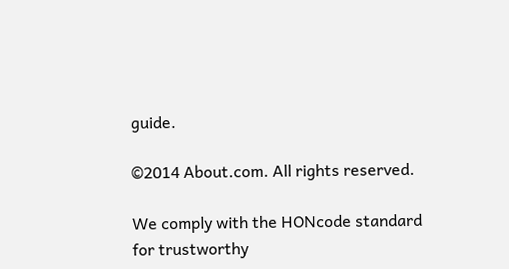guide.

©2014 About.com. All rights reserved.

We comply with the HONcode standard
for trustworthy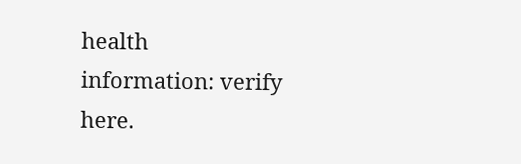health
information: verify here.